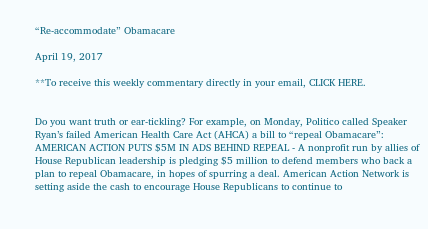“Re-accommodate” Obamacare

April 19, 2017

**To receive this weekly commentary directly in your email, CLICK HERE.


Do you want truth or ear-tickling? For example, on Monday, Politico called Speaker Ryan’s failed American Health Care Act (AHCA) a bill to “repeal Obamacare”:
AMERICAN ACTION PUTS $5M IN ADS BEHIND REPEAL - A nonprofit run by allies of House Republican leadership is pledging $5 million to defend members who back a plan to repeal Obamacare, in hopes of spurring a deal. American Action Network is setting aside the cash to encourage House Republicans to continue to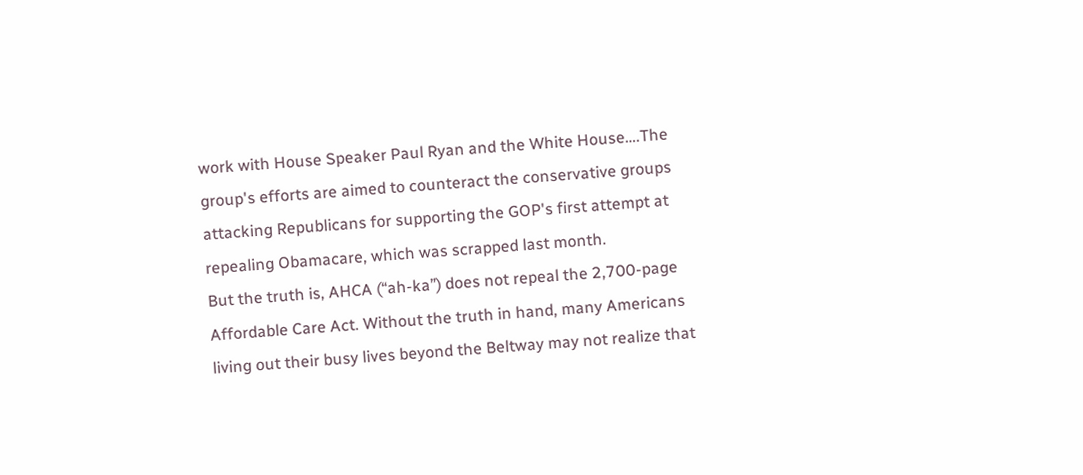work with House Speaker Paul Ryan and the White House….The group's efforts are aimed to counteract the conservative groups attacking Republicans for supporting the GOP's first attempt at repealing Obamacare, which was scrapped last month.
But the truth is, AHCA (“ah-ka”) does not repeal the 2,700-page Affordable Care Act. Without the truth in hand, many Americans living out their busy lives beyond the Beltway may not realize that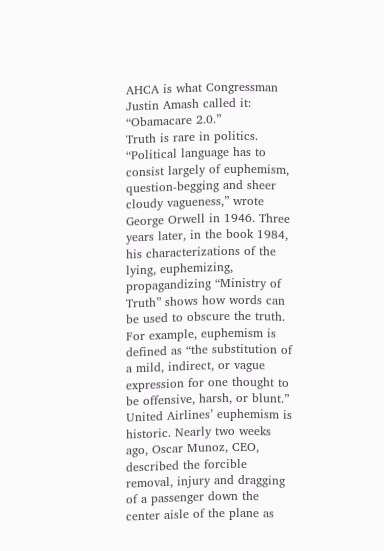AHCA is what Congressman Justin Amash called it: “Obamacare 2.0.”
Truth is rare in politics.
“Political language has to consist largely of euphemism, question-begging and sheer cloudy vagueness,” wrote George Orwell in 1946. Three years later, in the book 1984, his characterizations of the lying, euphemizing, propagandizing “Ministry of Truth” shows how words can be used to obscure the truth. For example, euphemism is defined as “the substitution of a mild, indirect, or vague expression for one thought to be offensive, harsh, or blunt.”
United Airlines’ euphemism is historic. Nearly two weeks ago, Oscar Munoz, CEO, described the forcible removal, injury and dragging of a passenger down the center aisle of the plane as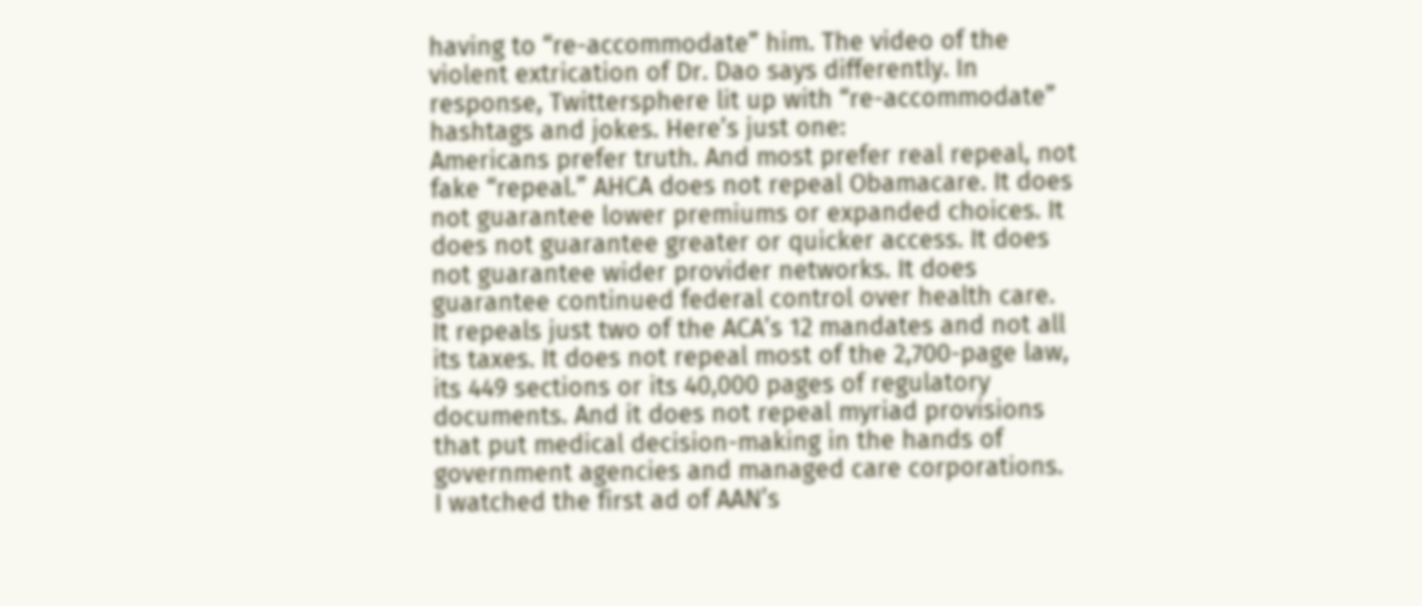having to “re-accommodate” him. The video of the violent extrication of Dr. Dao says differently. In response, Twittersphere lit up with “re-accommodate” hashtags and jokes. Here’s just one:
Americans prefer truth. And most prefer real repeal, not fake “repeal.” AHCA does not repeal Obamacare. It does not guarantee lower premiums or expanded choices. It does not guarantee greater or quicker access. It does not guarantee wider provider networks. It does guarantee continued federal control over health care.
It repeals just two of the ACA’s 12 mandates and not all its taxes. It does not repeal most of the 2,700-page law, its 449 sections or its 40,000 pages of regulatory documents. And it does not repeal myriad provisions that put medical decision-making in the hands of government agencies and managed care corporations.
I watched the first ad of AAN’s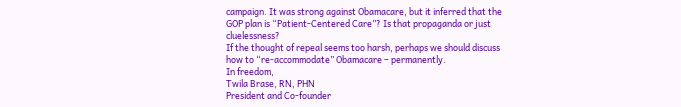campaign. It was strong against Obamacare, but it inferred that the GOP plan is “Patient-Centered Care”? Is that propaganda or just cluelessness?
If the thought of repeal seems too harsh, perhaps we should discuss how to “re-accommodate” Obamacare – permanently.
In freedom,
Twila Brase, RN, PHN
President and Co-founder